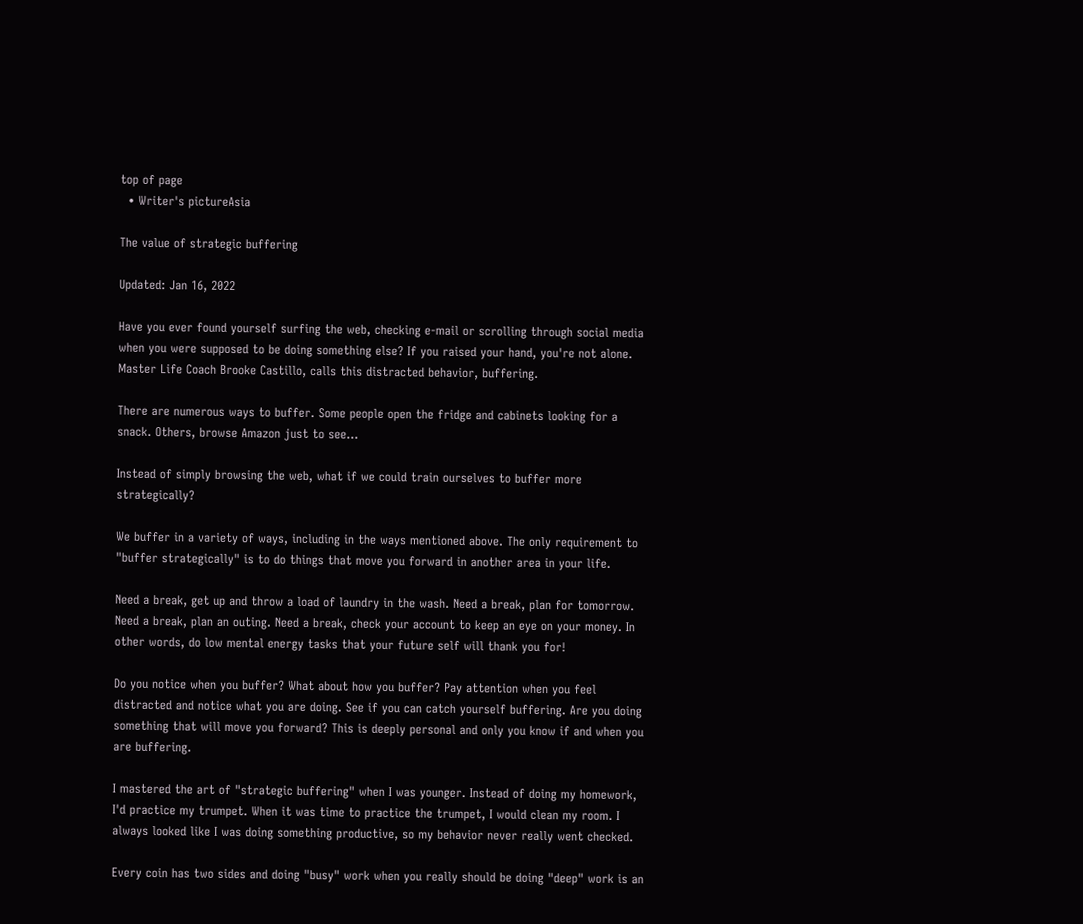top of page
  • Writer's pictureAsia

The value of strategic buffering

Updated: Jan 16, 2022

Have you ever found yourself surfing the web, checking e-mail or scrolling through social media when you were supposed to be doing something else? If you raised your hand, you're not alone. Master Life Coach Brooke Castillo, calls this distracted behavior, buffering.

There are numerous ways to buffer. Some people open the fridge and cabinets looking for a snack. Others, browse Amazon just to see...

Instead of simply browsing the web, what if we could train ourselves to buffer more strategically?

We buffer in a variety of ways, including in the ways mentioned above. The only requirement to "buffer strategically" is to do things that move you forward in another area in your life.

Need a break, get up and throw a load of laundry in the wash. Need a break, plan for tomorrow. Need a break, plan an outing. Need a break, check your account to keep an eye on your money. In other words, do low mental energy tasks that your future self will thank you for!

Do you notice when you buffer? What about how you buffer? Pay attention when you feel distracted and notice what you are doing. See if you can catch yourself buffering. Are you doing something that will move you forward? This is deeply personal and only you know if and when you are buffering.

I mastered the art of "strategic buffering" when I was younger. Instead of doing my homework, I'd practice my trumpet. When it was time to practice the trumpet, I would clean my room. I always looked like I was doing something productive, so my behavior never really went checked.

Every coin has two sides and doing "busy" work when you really should be doing "deep" work is an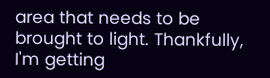area that needs to be brought to light. Thankfully, I'm getting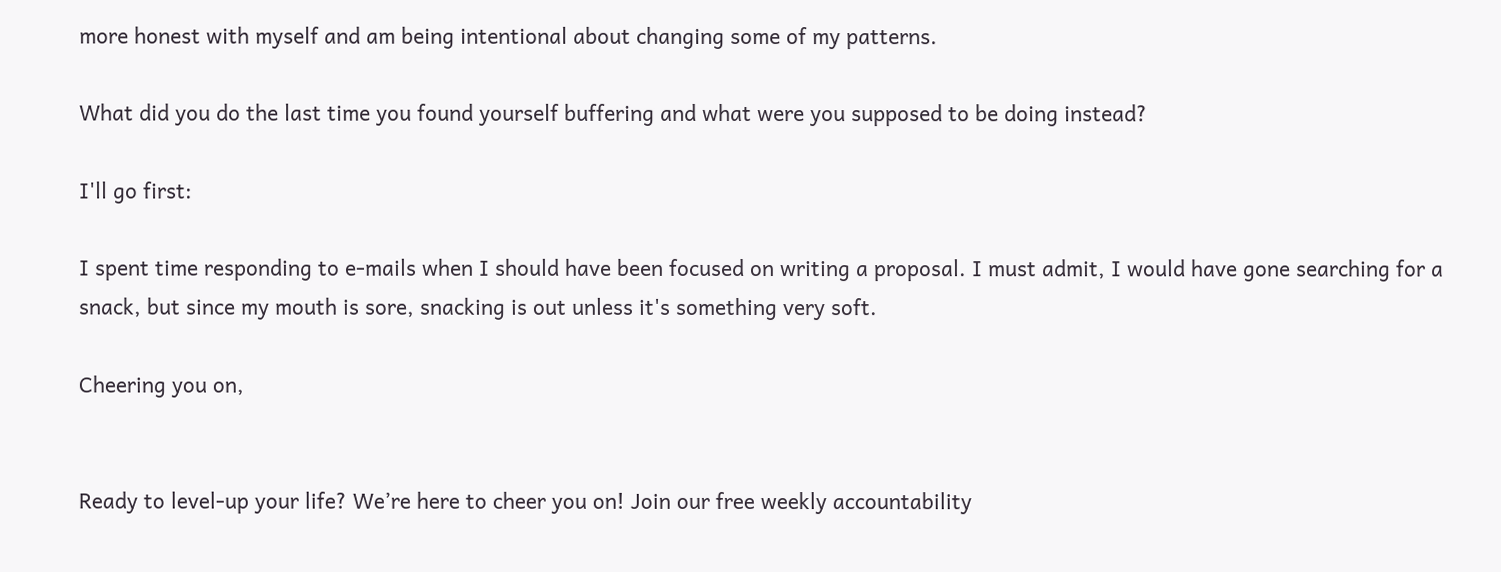more honest with myself and am being intentional about changing some of my patterns.

What did you do the last time you found yourself buffering and what were you supposed to be doing instead?

I'll go first:

I spent time responding to e-mails when I should have been focused on writing a proposal. I must admit, I would have gone searching for a snack, but since my mouth is sore, snacking is out unless it's something very soft.

Cheering you on,


Ready to level-up your life? We’re here to cheer you on! Join our free weekly accountability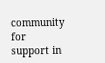community for support in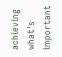achieving what's important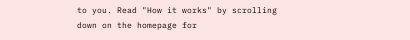to you. Read "How it works" by scrolling down on the homepage for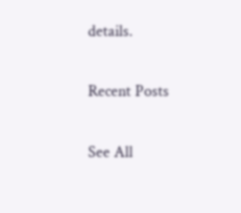details.

Recent Posts

See All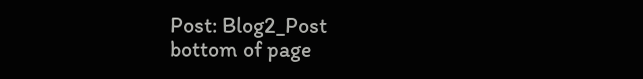Post: Blog2_Post
bottom of page